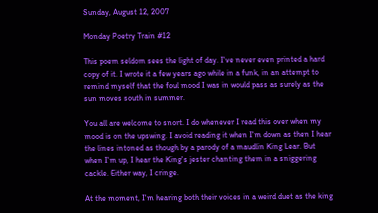Sunday, August 12, 2007

Monday Poetry Train #12

This poem seldom sees the light of day. I've never even printed a hard copy of it. I wrote it a few years ago while in a funk, in an attempt to remind myself that the foul mood I was in would pass as surely as the sun moves south in summer.

You all are welcome to snort. I do whenever I read this over when my mood is on the upswing. I avoid reading it when I'm down as then I hear the lines intoned as though by a parody of a maudlin King Lear. But when I'm up, I hear the King's jester chanting them in a sniggering cackle. Either way, I cringe.

At the moment, I'm hearing both their voices in a weird duet as the king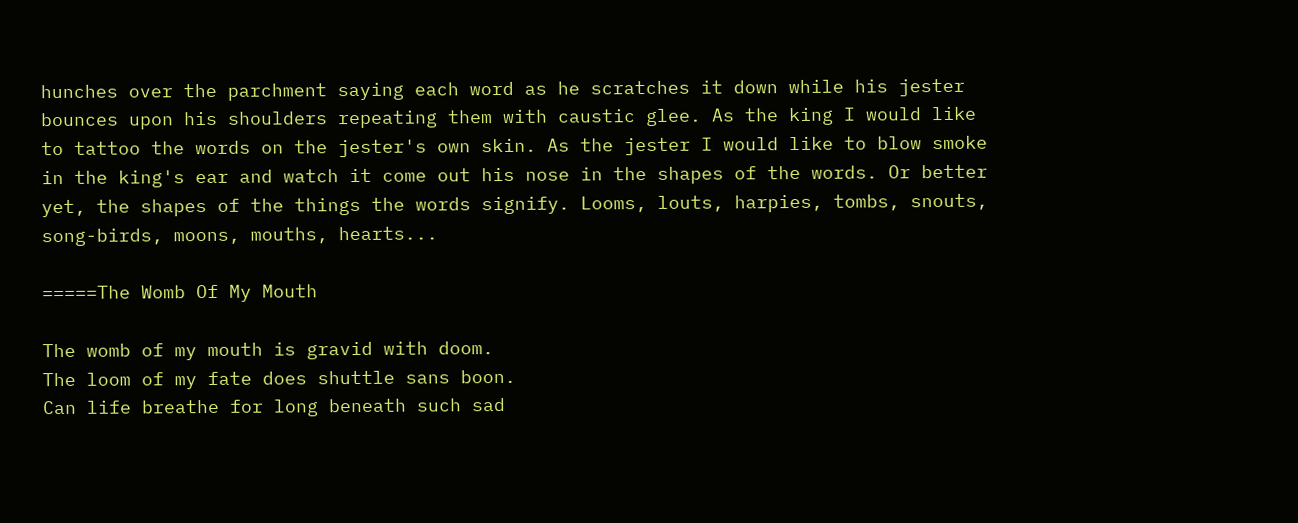hunches over the parchment saying each word as he scratches it down while his jester bounces upon his shoulders repeating them with caustic glee. As the king I would like to tattoo the words on the jester's own skin. As the jester I would like to blow smoke in the king's ear and watch it come out his nose in the shapes of the words. Or better yet, the shapes of the things the words signify. Looms, louts, harpies, tombs, snouts, song-birds, moons, mouths, hearts...

=====The Womb Of My Mouth

The womb of my mouth is gravid with doom.
The loom of my fate does shuttle sans boon.
Can life breathe for long beneath such sad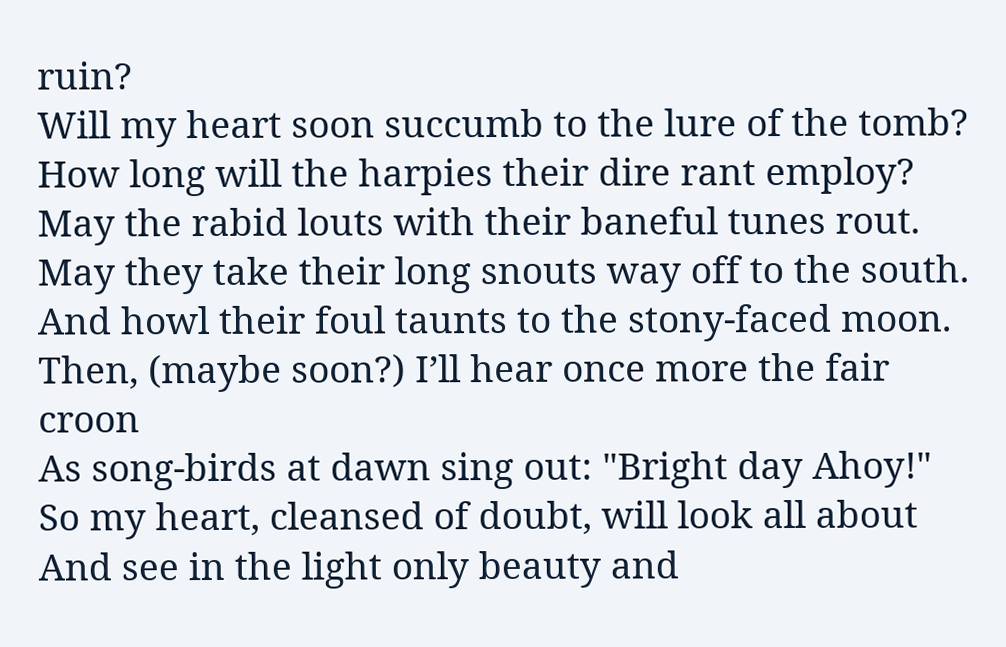ruin?
Will my heart soon succumb to the lure of the tomb?
How long will the harpies their dire rant employ?
May the rabid louts with their baneful tunes rout.
May they take their long snouts way off to the south.
And howl their foul taunts to the stony-faced moon.
Then, (maybe soon?) I’ll hear once more the fair croon
As song-birds at dawn sing out: "Bright day Ahoy!"
So my heart, cleansed of doubt, will look all about
And see in the light only beauty and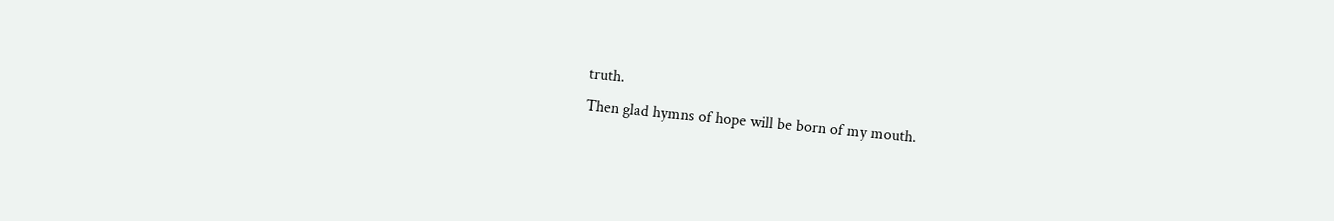truth.
Then glad hymns of hope will be born of my mouth.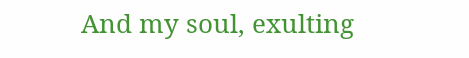And my soul, exulting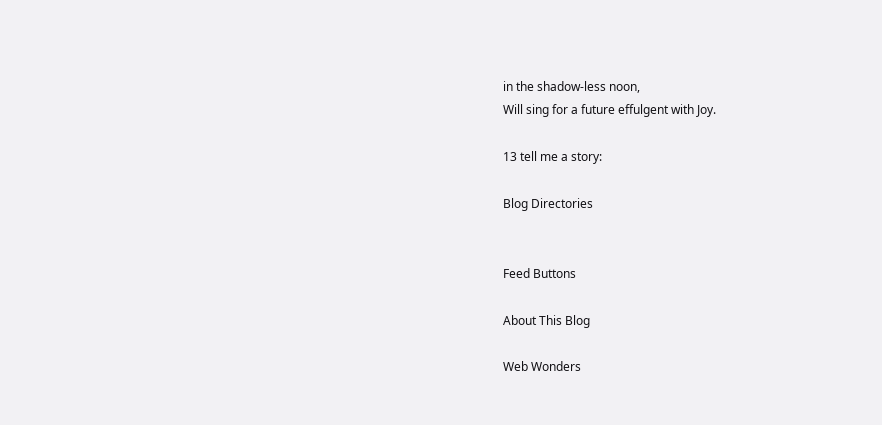in the shadow-less noon,
Will sing for a future effulgent with Joy.

13 tell me a story:

Blog Directories


Feed Buttons

About This Blog

Web Wonders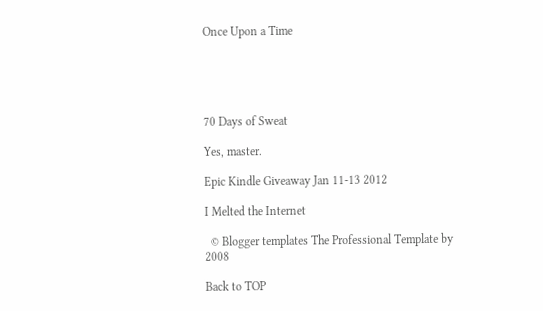Once Upon a Time





70 Days of Sweat

Yes, master.

Epic Kindle Giveaway Jan 11-13 2012

I Melted the Internet

  © Blogger templates The Professional Template by 2008

Back to TOP